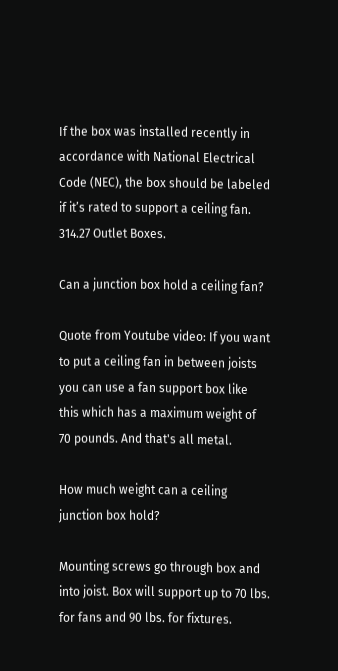If the box was installed recently in accordance with National Electrical Code (NEC), the box should be labeled if it’s rated to support a ceiling fan. 314.27 Outlet Boxes.

Can a junction box hold a ceiling fan?

Quote from Youtube video: If you want to put a ceiling fan in between joists you can use a fan support box like this which has a maximum weight of 70 pounds. And that's all metal.

How much weight can a ceiling junction box hold?

Mounting screws go through box and into joist. Box will support up to 70 lbs. for fans and 90 lbs. for fixtures.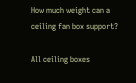How much weight can a ceiling fan box support?

All ceiling boxes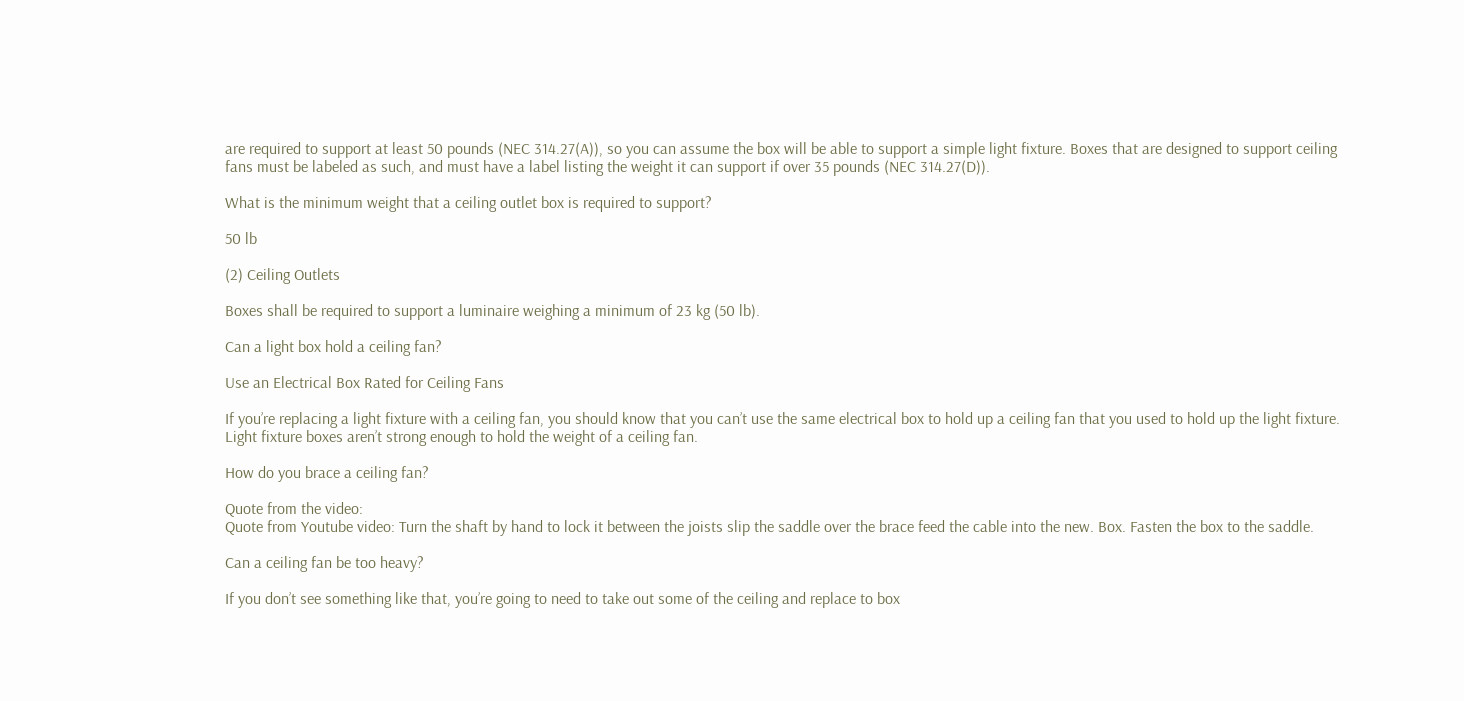are required to support at least 50 pounds (NEC 314.27(A)), so you can assume the box will be able to support a simple light fixture. Boxes that are designed to support ceiling fans must be labeled as such, and must have a label listing the weight it can support if over 35 pounds (NEC 314.27(D)).

What is the minimum weight that a ceiling outlet box is required to support?

50 lb

(2) Ceiling Outlets

Boxes shall be required to support a luminaire weighing a minimum of 23 kg (50 lb).

Can a light box hold a ceiling fan?

Use an Electrical Box Rated for Ceiling Fans

If you’re replacing a light fixture with a ceiling fan, you should know that you can’t use the same electrical box to hold up a ceiling fan that you used to hold up the light fixture. Light fixture boxes aren’t strong enough to hold the weight of a ceiling fan.

How do you brace a ceiling fan?

Quote from the video:
Quote from Youtube video: Turn the shaft by hand to lock it between the joists slip the saddle over the brace feed the cable into the new. Box. Fasten the box to the saddle.

Can a ceiling fan be too heavy?

If you don’t see something like that, you’re going to need to take out some of the ceiling and replace to box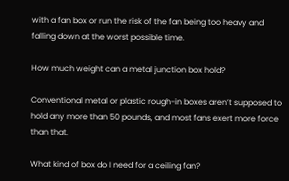with a fan box or run the risk of the fan being too heavy and falling down at the worst possible time.

How much weight can a metal junction box hold?

Conventional metal or plastic rough-in boxes aren’t supposed to hold any more than 50 pounds, and most fans exert more force than that.

What kind of box do I need for a ceiling fan?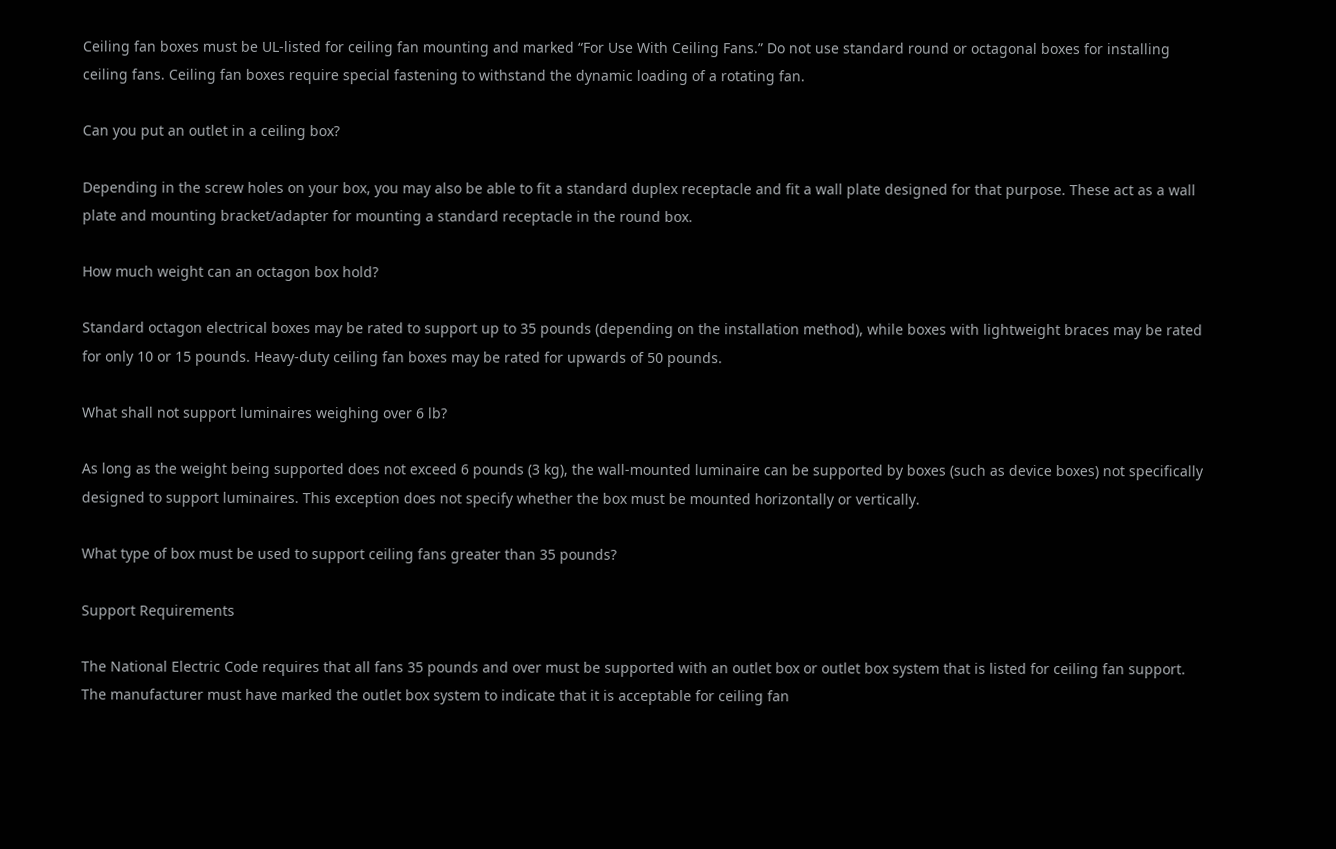Ceiling fan boxes must be UL-listed for ceiling fan mounting and marked “For Use With Ceiling Fans.” Do not use standard round or octagonal boxes for installing ceiling fans. Ceiling fan boxes require special fastening to withstand the dynamic loading of a rotating fan.

Can you put an outlet in a ceiling box?

Depending in the screw holes on your box, you may also be able to fit a standard duplex receptacle and fit a wall plate designed for that purpose. These act as a wall plate and mounting bracket/adapter for mounting a standard receptacle in the round box.

How much weight can an octagon box hold?

Standard octagon electrical boxes may be rated to support up to 35 pounds (depending on the installation method), while boxes with lightweight braces may be rated for only 10 or 15 pounds. Heavy-duty ceiling fan boxes may be rated for upwards of 50 pounds.

What shall not support luminaires weighing over 6 lb?

As long as the weight being supported does not exceed 6 pounds (3 kg), the wall-mounted luminaire can be supported by boxes (such as device boxes) not specifically designed to support luminaires. This exception does not specify whether the box must be mounted horizontally or vertically.

What type of box must be used to support ceiling fans greater than 35 pounds?

Support Requirements

The National Electric Code requires that all fans 35 pounds and over must be supported with an outlet box or outlet box system that is listed for ceiling fan support. The manufacturer must have marked the outlet box system to indicate that it is acceptable for ceiling fan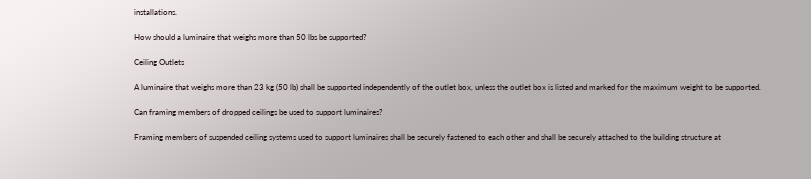installations.

How should a luminaire that weighs more than 50 lbs be supported?

Ceiling Outlets

A luminaire that weighs more than 23 kg (50 lb) shall be supported independently of the outlet box, unless the outlet box is listed and marked for the maximum weight to be supported.

Can framing members of dropped ceilings be used to support luminaires?

Framing members of suspended ceiling systems used to support luminaires shall be securely fastened to each other and shall be securely attached to the building structure at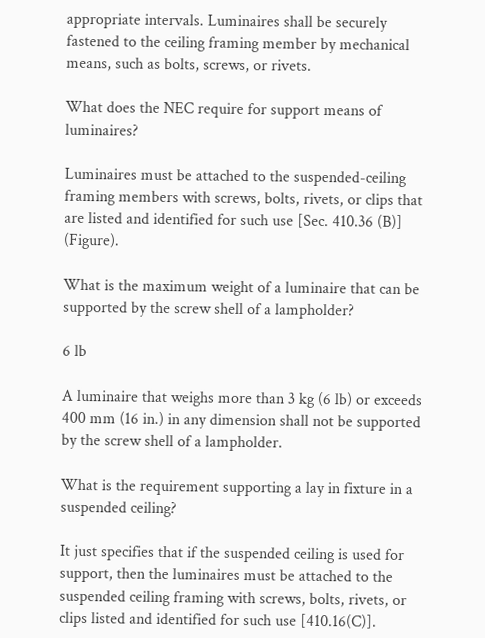appropriate intervals. Luminaires shall be securely fastened to the ceiling framing member by mechanical means, such as bolts, screws, or rivets.

What does the NEC require for support means of luminaires?

Luminaires must be attached to the suspended-ceiling framing members with screws, bolts, rivets, or clips that are listed and identified for such use [Sec. 410.36 (B)] (Figure).

What is the maximum weight of a luminaire that can be supported by the screw shell of a lampholder?

6 lb

A luminaire that weighs more than 3 kg (6 lb) or exceeds 400 mm (16 in.) in any dimension shall not be supported by the screw shell of a lampholder.

What is the requirement supporting a lay in fixture in a suspended ceiling?

It just specifies that if the suspended ceiling is used for support, then the luminaires must be attached to the suspended ceiling framing with screws, bolts, rivets, or clips listed and identified for such use [410.16(C)].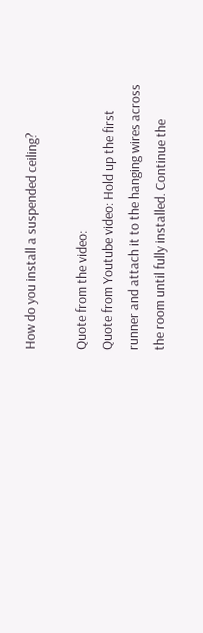How do you install a suspended ceiling?

Quote from the video:
Quote from Youtube video: Hold up the first runner and attach it to the hanging wires across the room until fully installed. Continue the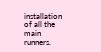installation of all the main runners.